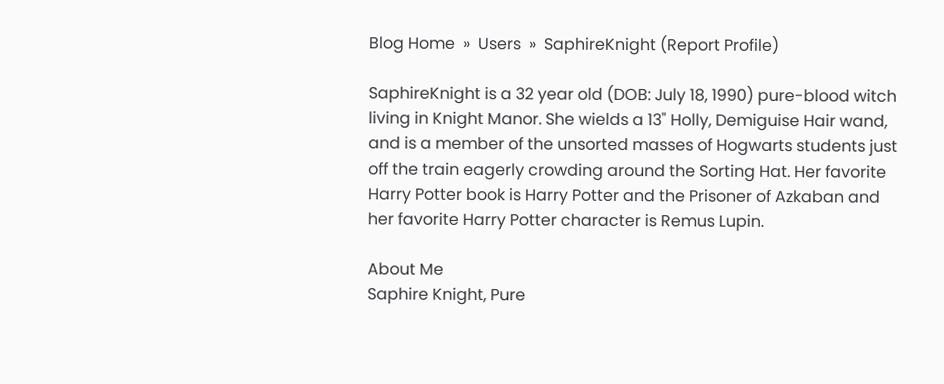Blog Home  »  Users  »  SaphireKnight (Report Profile)

SaphireKnight is a 32 year old (DOB: July 18, 1990) pure-blood witch living in Knight Manor. She wields a 13" Holly, Demiguise Hair wand, and is a member of the unsorted masses of Hogwarts students just off the train eagerly crowding around the Sorting Hat. Her favorite Harry Potter book is Harry Potter and the Prisoner of Azkaban and her favorite Harry Potter character is Remus Lupin.

About Me
Saphire Knight, Pure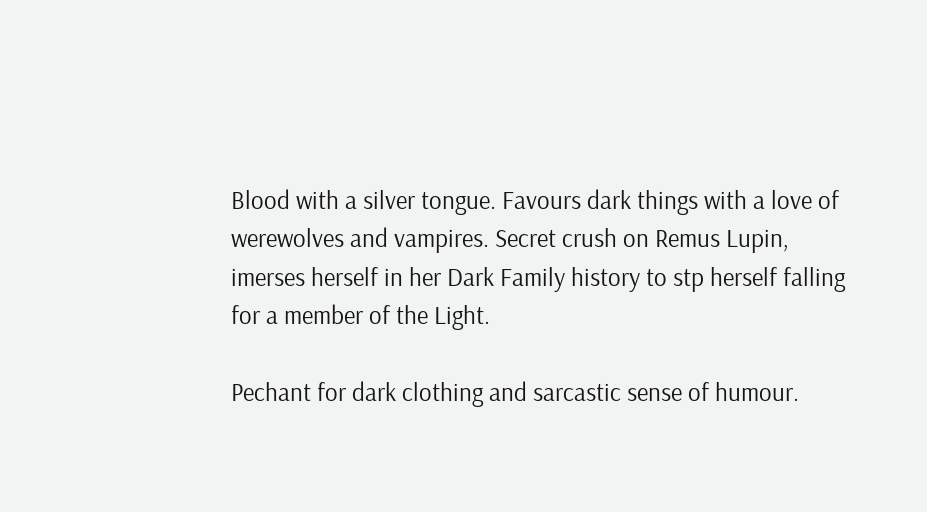Blood with a silver tongue. Favours dark things with a love of werewolves and vampires. Secret crush on Remus Lupin, imerses herself in her Dark Family history to stp herself falling for a member of the Light.

Pechant for dark clothing and sarcastic sense of humour.